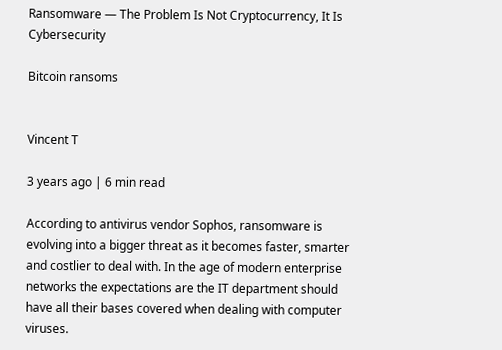Ransomware — The Problem Is Not Cryptocurrency, It Is Cybersecurity

Bitcoin ransoms


Vincent T

3 years ago | 6 min read

According to antivirus vendor Sophos, ransomware is evolving into a bigger threat as it becomes faster, smarter and costlier to deal with. In the age of modern enterprise networks the expectations are the IT department should have all their bases covered when dealing with computer viruses.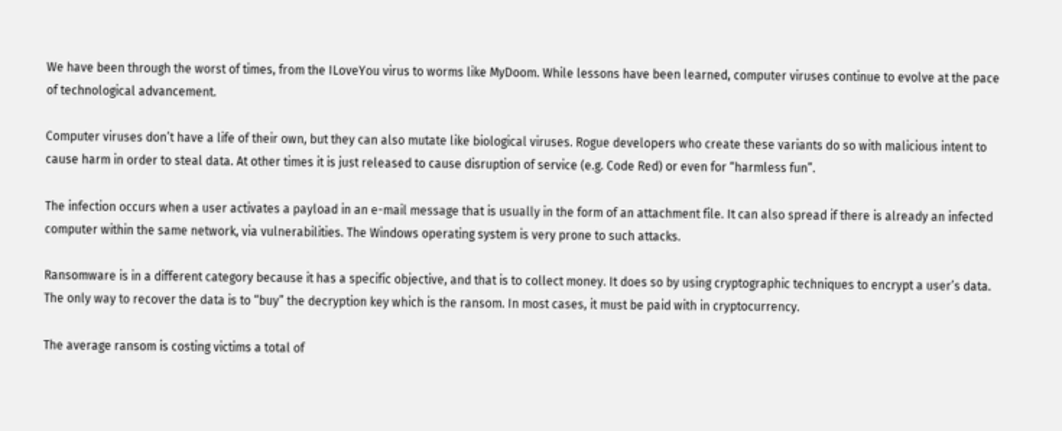We have been through the worst of times, from the ILoveYou virus to worms like MyDoom. While lessons have been learned, computer viruses continue to evolve at the pace of technological advancement.

Computer viruses don’t have a life of their own, but they can also mutate like biological viruses. Rogue developers who create these variants do so with malicious intent to cause harm in order to steal data. At other times it is just released to cause disruption of service (e.g. Code Red) or even for “harmless fun”.

The infection occurs when a user activates a payload in an e-mail message that is usually in the form of an attachment file. It can also spread if there is already an infected computer within the same network, via vulnerabilities. The Windows operating system is very prone to such attacks.

Ransomware is in a different category because it has a specific objective, and that is to collect money. It does so by using cryptographic techniques to encrypt a user’s data. The only way to recover the data is to “buy” the decryption key which is the ransom. In most cases, it must be paid with in cryptocurrency.

The average ransom is costing victims a total of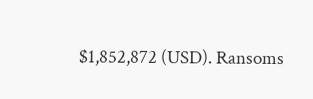$1,852,872 (USD). Ransoms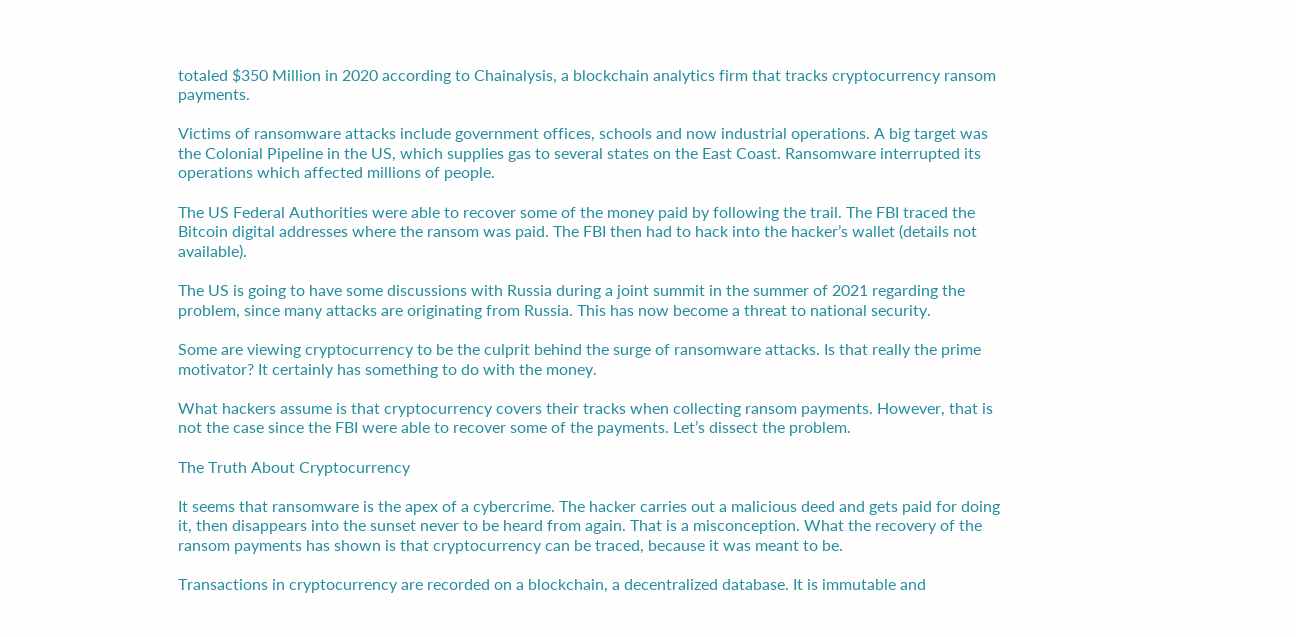totaled $350 Million in 2020 according to Chainalysis, a blockchain analytics firm that tracks cryptocurrency ransom payments.

Victims of ransomware attacks include government offices, schools and now industrial operations. A big target was the Colonial Pipeline in the US, which supplies gas to several states on the East Coast. Ransomware interrupted its operations which affected millions of people.

The US Federal Authorities were able to recover some of the money paid by following the trail. The FBI traced the Bitcoin digital addresses where the ransom was paid. The FBI then had to hack into the hacker’s wallet (details not available).

The US is going to have some discussions with Russia during a joint summit in the summer of 2021 regarding the problem, since many attacks are originating from Russia. This has now become a threat to national security.

Some are viewing cryptocurrency to be the culprit behind the surge of ransomware attacks. Is that really the prime motivator? It certainly has something to do with the money.

What hackers assume is that cryptocurrency covers their tracks when collecting ransom payments. However, that is not the case since the FBI were able to recover some of the payments. Let’s dissect the problem.

The Truth About Cryptocurrency

It seems that ransomware is the apex of a cybercrime. The hacker carries out a malicious deed and gets paid for doing it, then disappears into the sunset never to be heard from again. That is a misconception. What the recovery of the ransom payments has shown is that cryptocurrency can be traced, because it was meant to be.

Transactions in cryptocurrency are recorded on a blockchain, a decentralized database. It is immutable and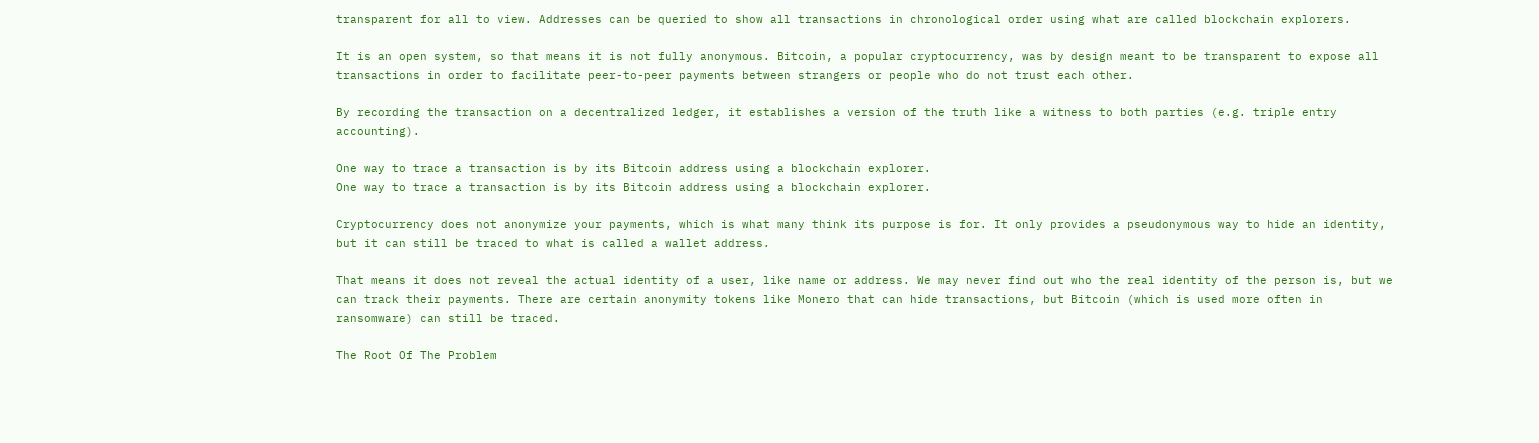transparent for all to view. Addresses can be queried to show all transactions in chronological order using what are called blockchain explorers.

It is an open system, so that means it is not fully anonymous. Bitcoin, a popular cryptocurrency, was by design meant to be transparent to expose all transactions in order to facilitate peer-to-peer payments between strangers or people who do not trust each other.

By recording the transaction on a decentralized ledger, it establishes a version of the truth like a witness to both parties (e.g. triple entry accounting).

One way to trace a transaction is by its Bitcoin address using a blockchain explorer.
One way to trace a transaction is by its Bitcoin address using a blockchain explorer.

Cryptocurrency does not anonymize your payments, which is what many think its purpose is for. It only provides a pseudonymous way to hide an identity, but it can still be traced to what is called a wallet address.

That means it does not reveal the actual identity of a user, like name or address. We may never find out who the real identity of the person is, but we can track their payments. There are certain anonymity tokens like Monero that can hide transactions, but Bitcoin (which is used more often in ransomware) can still be traced.

The Root Of The Problem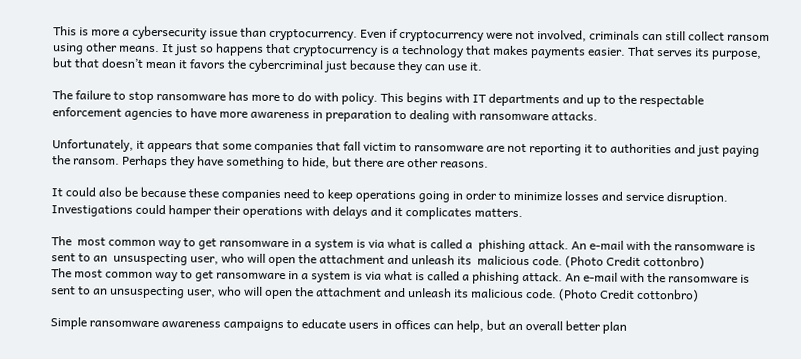This is more a cybersecurity issue than cryptocurrency. Even if cryptocurrency were not involved, criminals can still collect ransom using other means. It just so happens that cryptocurrency is a technology that makes payments easier. That serves its purpose, but that doesn’t mean it favors the cybercriminal just because they can use it.

The failure to stop ransomware has more to do with policy. This begins with IT departments and up to the respectable enforcement agencies to have more awareness in preparation to dealing with ransomware attacks.

Unfortunately, it appears that some companies that fall victim to ransomware are not reporting it to authorities and just paying the ransom. Perhaps they have something to hide, but there are other reasons.

It could also be because these companies need to keep operations going in order to minimize losses and service disruption. Investigations could hamper their operations with delays and it complicates matters.

The  most common way to get ransomware in a system is via what is called a  phishing attack. An e-mail with the ransomware is sent to an  unsuspecting user, who will open the attachment and unleash its  malicious code. (Photo Credit cottonbro)
The most common way to get ransomware in a system is via what is called a phishing attack. An e-mail with the ransomware is sent to an unsuspecting user, who will open the attachment and unleash its malicious code. (Photo Credit cottonbro)

Simple ransomware awareness campaigns to educate users in offices can help, but an overall better plan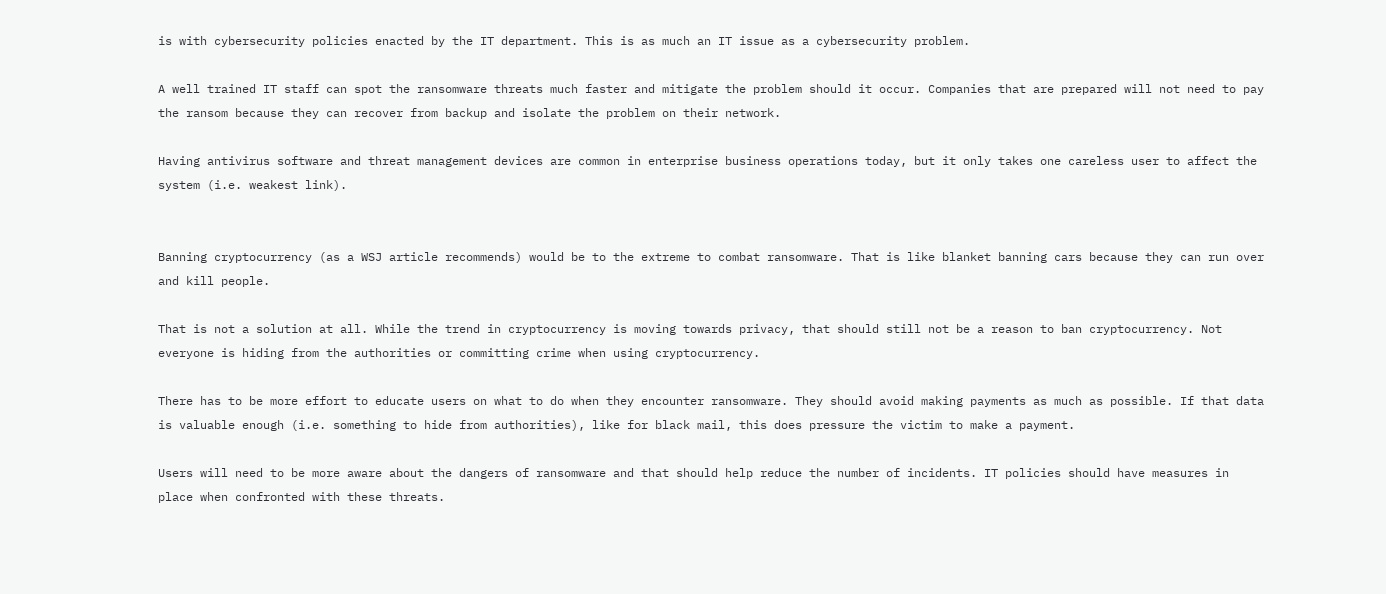is with cybersecurity policies enacted by the IT department. This is as much an IT issue as a cybersecurity problem.

A well trained IT staff can spot the ransomware threats much faster and mitigate the problem should it occur. Companies that are prepared will not need to pay the ransom because they can recover from backup and isolate the problem on their network.

Having antivirus software and threat management devices are common in enterprise business operations today, but it only takes one careless user to affect the system (i.e. weakest link).


Banning cryptocurrency (as a WSJ article recommends) would be to the extreme to combat ransomware. That is like blanket banning cars because they can run over and kill people.

That is not a solution at all. While the trend in cryptocurrency is moving towards privacy, that should still not be a reason to ban cryptocurrency. Not everyone is hiding from the authorities or committing crime when using cryptocurrency.

There has to be more effort to educate users on what to do when they encounter ransomware. They should avoid making payments as much as possible. If that data is valuable enough (i.e. something to hide from authorities), like for black mail, this does pressure the victim to make a payment.

Users will need to be more aware about the dangers of ransomware and that should help reduce the number of incidents. IT policies should have measures in place when confronted with these threats.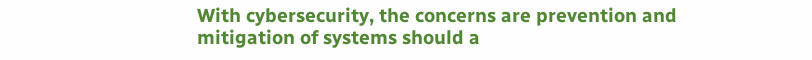With cybersecurity, the concerns are prevention and mitigation of systems should a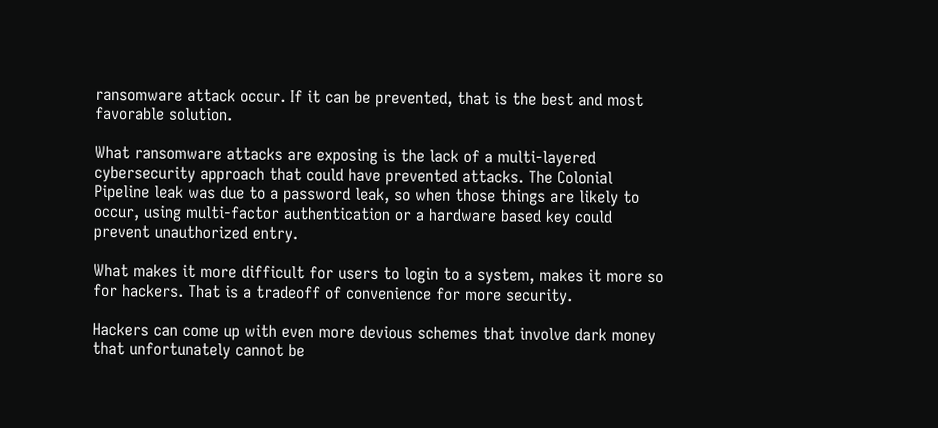ransomware attack occur. If it can be prevented, that is the best and most favorable solution.

What ransomware attacks are exposing is the lack of a multi-layered cybersecurity approach that could have prevented attacks. The Colonial Pipeline leak was due to a password leak, so when those things are likely to occur, using multi-factor authentication or a hardware based key could prevent unauthorized entry.

What makes it more difficult for users to login to a system, makes it more so for hackers. That is a tradeoff of convenience for more security.

Hackers can come up with even more devious schemes that involve dark money that unfortunately cannot be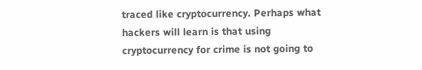traced like cryptocurrency. Perhaps what hackers will learn is that using cryptocurrency for crime is not going to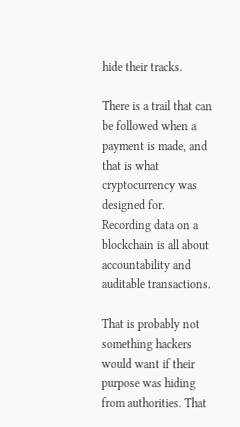hide their tracks.

There is a trail that can be followed when a payment is made, and that is what cryptocurrency was designed for. Recording data on a blockchain is all about accountability and auditable transactions.

That is probably not something hackers would want if their purpose was hiding from authorities. That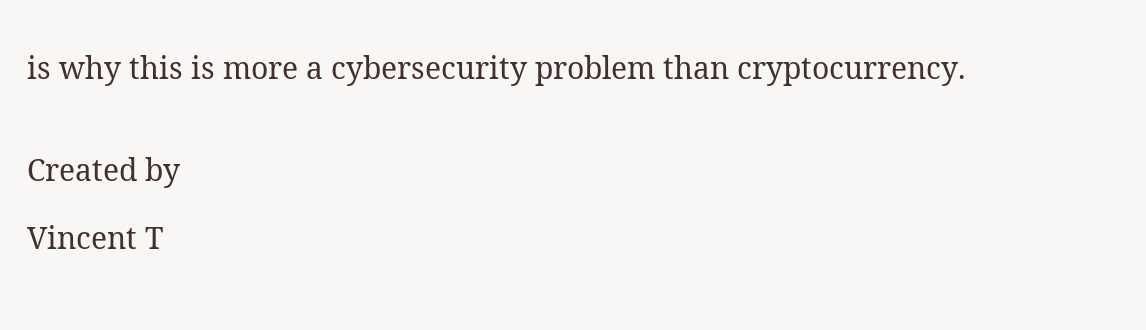is why this is more a cybersecurity problem than cryptocurrency.


Created by

Vincent T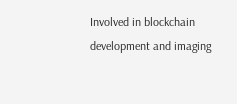Involved in blockchain development and imaging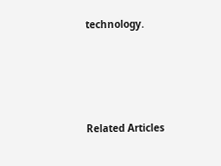technology.







Related Articles